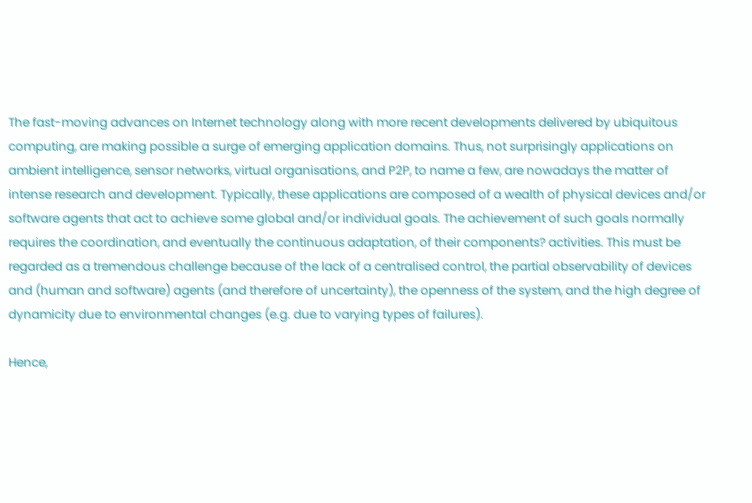The fast-moving advances on Internet technology along with more recent developments delivered by ubiquitous computing, are making possible a surge of emerging application domains. Thus, not surprisingly applications on ambient intelligence, sensor networks, virtual organisations, and P2P, to name a few, are nowadays the matter of intense research and development. Typically, these applications are composed of a wealth of physical devices and/or software agents that act to achieve some global and/or individual goals. The achievement of such goals normally requires the coordination, and eventually the continuous adaptation, of their components? activities. This must be regarded as a tremendous challenge because of the lack of a centralised control, the partial observability of devices and (human and software) agents (and therefore of uncertainty), the openness of the system, and the high degree of dynamicity due to environmental changes (e.g. due to varying types of failures).

Hence,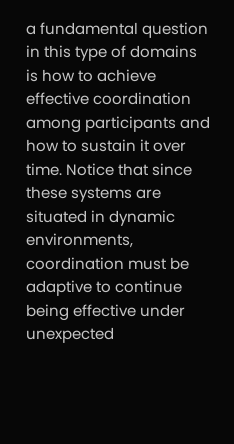a fundamental question in this type of domains is how to achieve effective coordination among participants and how to sustain it over time. Notice that since these systems are situated in dynamic environments, coordination must be adaptive to continue being effective under unexpected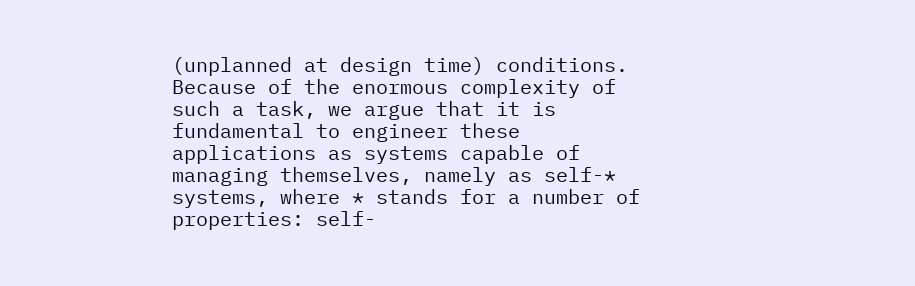(unplanned at design time) conditions. Because of the enormous complexity of such a task, we argue that it is fundamental to engineer these applications as systems capable of managing themselves, namely as self-* systems, where * stands for a number of properties: self-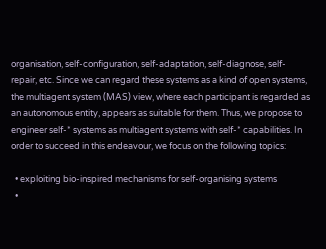organisation, self-configuration, self-adaptation, self-diagnose, self-repair, etc. Since we can regard these systems as a kind of open systems, the multiagent system (MAS) view, where each participant is regarded as an autonomous entity, appears as suitable for them. Thus, we propose to engineer self-* systems as multiagent systems with self-* capabilities. In order to succeed in this endeavour, we focus on the following topics:

  • exploiting bio-inspired mechanisms for self-organising systems
  •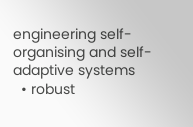engineering self-organising and self-adaptive systems
  • robust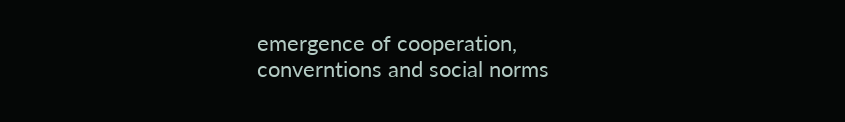emergence of cooperation, converntions and social norms